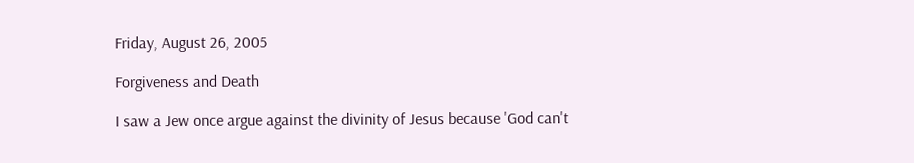Friday, August 26, 2005

Forgiveness and Death

I saw a Jew once argue against the divinity of Jesus because 'God can't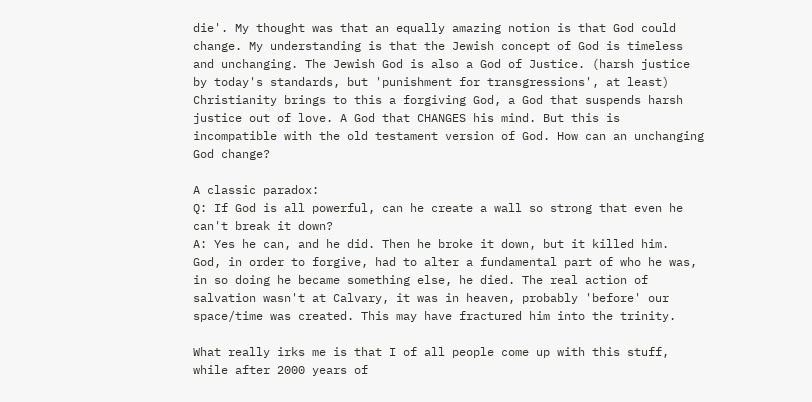die'. My thought was that an equally amazing notion is that God could change. My understanding is that the Jewish concept of God is timeless and unchanging. The Jewish God is also a God of Justice. (harsh justice by today's standards, but 'punishment for transgressions', at least)
Christianity brings to this a forgiving God, a God that suspends harsh justice out of love. A God that CHANGES his mind. But this is incompatible with the old testament version of God. How can an unchanging God change?

A classic paradox:
Q: If God is all powerful, can he create a wall so strong that even he can't break it down?
A: Yes he can, and he did. Then he broke it down, but it killed him.
God, in order to forgive, had to alter a fundamental part of who he was, in so doing he became something else, he died. The real action of salvation wasn't at Calvary, it was in heaven, probably 'before' our space/time was created. This may have fractured him into the trinity.

What really irks me is that I of all people come up with this stuff, while after 2000 years of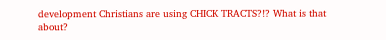development Christians are using CHICK TRACTS?!? What is that about?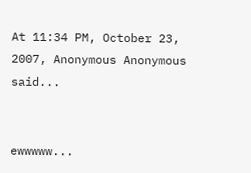At 11:34 PM, October 23, 2007, Anonymous Anonymous said...


ewwwww...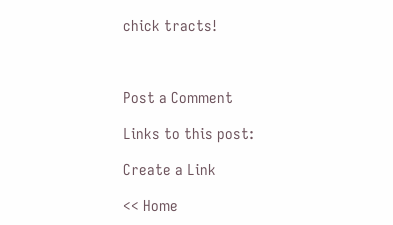chick tracts!



Post a Comment

Links to this post:

Create a Link

<< Home